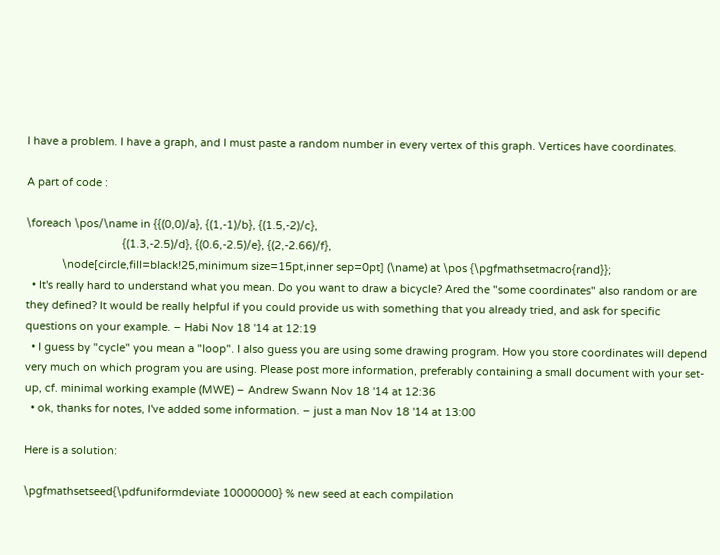I have a problem. I have a graph, and I must paste a random number in every vertex of this graph. Vertices have coordinates.

A part of code :

\foreach \pos/\name in {{(0,0)/a}, {(1,-1)/b}, {(1.5,-2)/c},
                                {(1.3,-2.5)/d}, {(0.6,-2.5)/e}, {(2,-2.66)/f},
            \node[circle,fill=black!25,minimum size=15pt,inner sep=0pt] (\name) at \pos {\pgfmathsetmacro{rand}};
  • It's really hard to understand what you mean. Do you want to draw a bicycle? Ared the "some coordinates" also random or are they defined? It would be really helpful if you could provide us with something that you already tried, and ask for specific questions on your example. – Habi Nov 18 '14 at 12:19
  • I guess by "cycle" you mean a "loop". I also guess you are using some drawing program. How you store coordinates will depend very much on which program you are using. Please post more information, preferably containing a small document with your set-up, cf. minimal working example (MWE) – Andrew Swann Nov 18 '14 at 12:36
  • ok, thanks for notes, I've added some information. – just a man Nov 18 '14 at 13:00

Here is a solution:

\pgfmathsetseed{\pdfuniformdeviate 10000000} % new seed at each compilation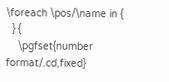\foreach \pos/\name in {
  } {
    \pgfset{number format/.cd,fixed}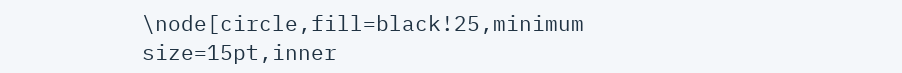\node[circle,fill=black!25,minimum size=15pt,inner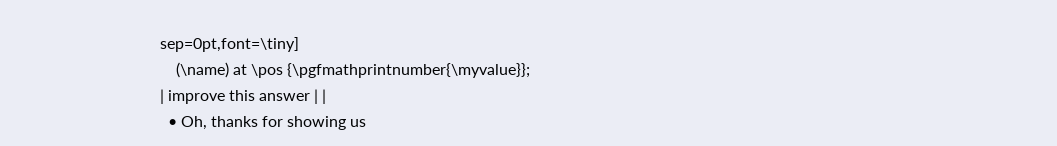sep=0pt,font=\tiny]
    (\name) at \pos {\pgfmathprintnumber{\myvalue}};
| improve this answer | |
  • Oh, thanks for showing us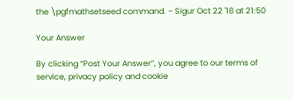the \pgfmathsetseed command. – Sigur Oct 22 '18 at 21:50

Your Answer

By clicking “Post Your Answer”, you agree to our terms of service, privacy policy and cookie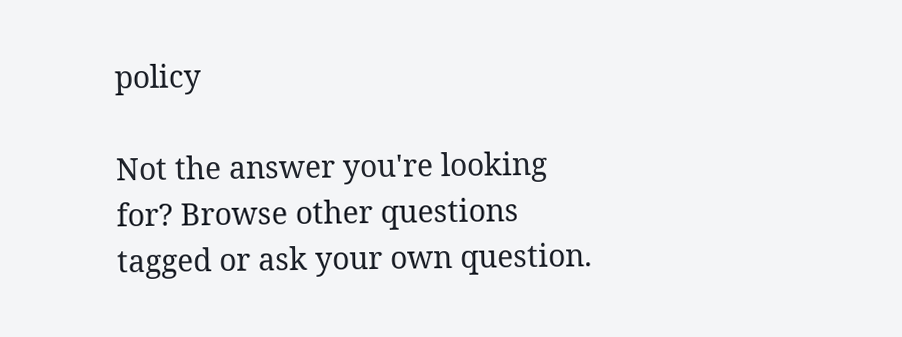policy

Not the answer you're looking for? Browse other questions tagged or ask your own question.